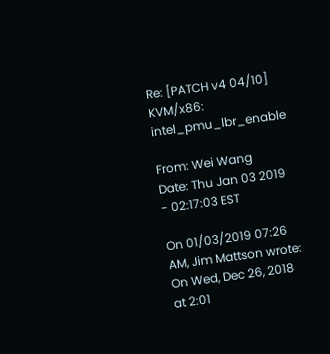Re: [PATCH v4 04/10] KVM/x86: intel_pmu_lbr_enable

From: Wei Wang
Date: Thu Jan 03 2019 - 02:17:03 EST

On 01/03/2019 07:26 AM, Jim Mattson wrote:
On Wed, Dec 26, 2018 at 2:01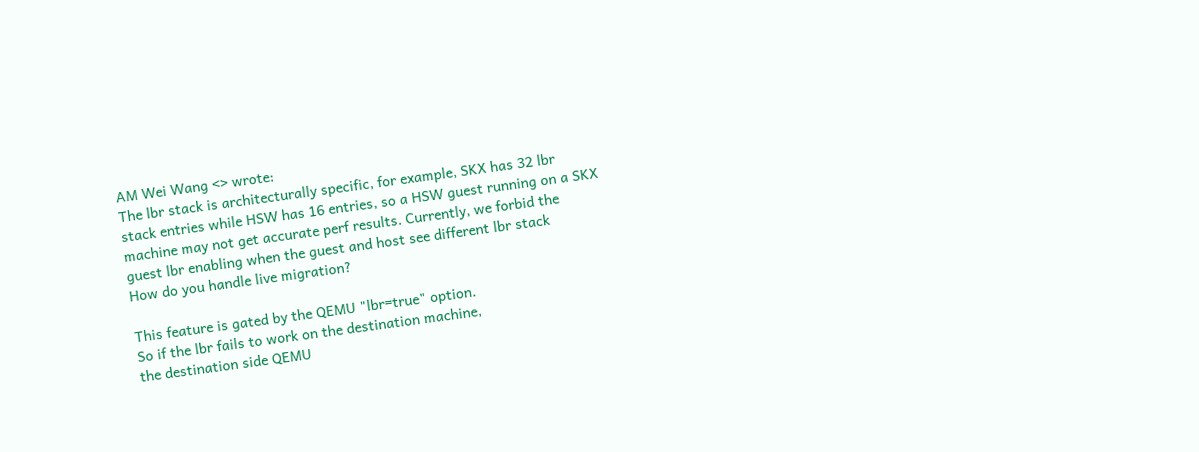AM Wei Wang <> wrote:
The lbr stack is architecturally specific, for example, SKX has 32 lbr
stack entries while HSW has 16 entries, so a HSW guest running on a SKX
machine may not get accurate perf results. Currently, we forbid the
guest lbr enabling when the guest and host see different lbr stack
How do you handle live migration?

This feature is gated by the QEMU "lbr=true" option.
So if the lbr fails to work on the destination machine,
the destination side QEMU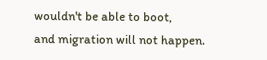wouldn't be able to boot,
and migration will not happen.